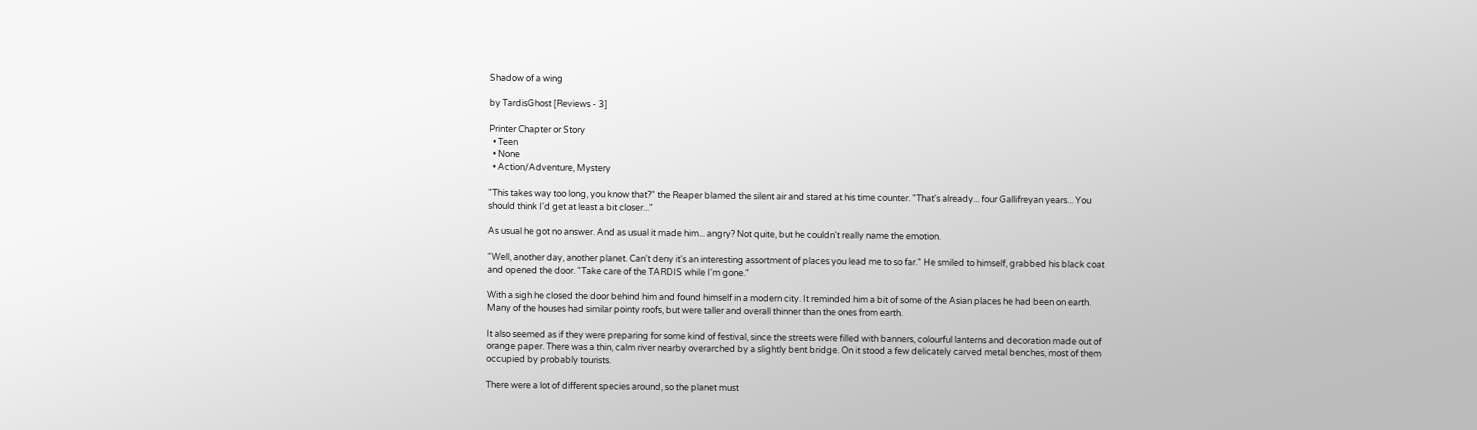Shadow of a wing

by TardisGhost [Reviews - 3]

Printer Chapter or Story
  • Teen
  • None
  • Action/Adventure, Mystery

"This takes way too long, you know that?" the Reaper blamed the silent air and stared at his time counter. "That's already... four Gallifreyan years... You should think I'd get at least a bit closer..."

As usual he got no answer. And as usual it made him... angry? Not quite, but he couldn't really name the emotion.

"Well, another day, another planet. Can't deny it's an interesting assortment of places you lead me to so far." He smiled to himself, grabbed his black coat and opened the door. "Take care of the TARDIS while I'm gone."

With a sigh he closed the door behind him and found himself in a modern city. It reminded him a bit of some of the Asian places he had been on earth. Many of the houses had similar pointy roofs, but were taller and overall thinner than the ones from earth.

It also seemed as if they were preparing for some kind of festival, since the streets were filled with banners, colourful lanterns and decoration made out of orange paper. There was a thin, calm river nearby overarched by a slightly bent bridge. On it stood a few delicately carved metal benches, most of them occupied by probably tourists.

There were a lot of different species around, so the planet must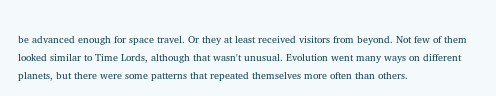be advanced enough for space travel. Or they at least received visitors from beyond. Not few of them looked similar to Time Lords, although that wasn't unusual. Evolution went many ways on different planets, but there were some patterns that repeated themselves more often than others.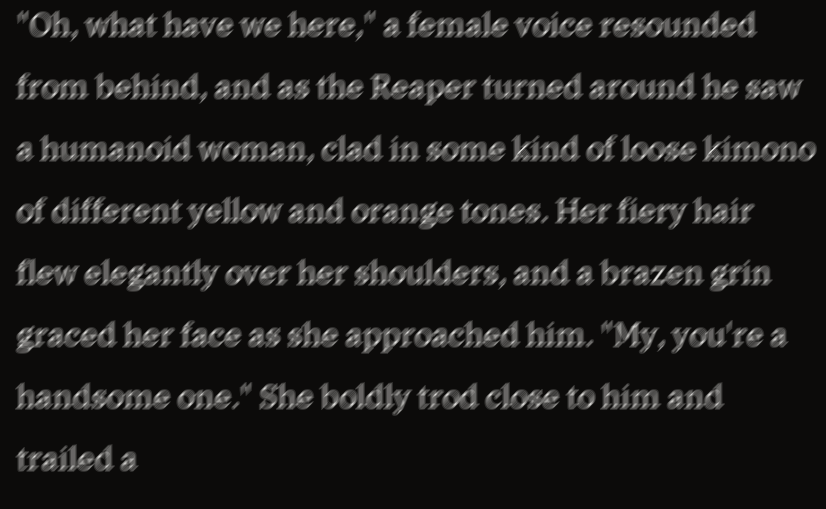"Oh, what have we here," a female voice resounded from behind, and as the Reaper turned around he saw a humanoid woman, clad in some kind of loose kimono of different yellow and orange tones. Her fiery hair flew elegantly over her shoulders, and a brazen grin graced her face as she approached him. "My, you're a handsome one." She boldly trod close to him and trailed a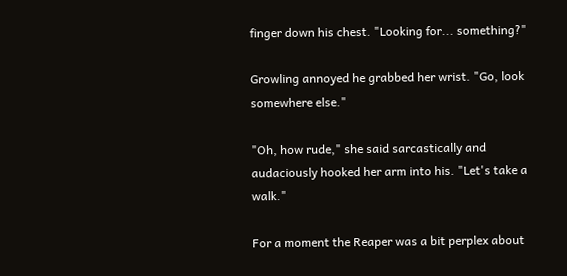finger down his chest. "Looking for... something?"

Growling annoyed he grabbed her wrist. "Go, look somewhere else."

"Oh, how rude," she said sarcastically and audaciously hooked her arm into his. "Let's take a walk."

For a moment the Reaper was a bit perplex about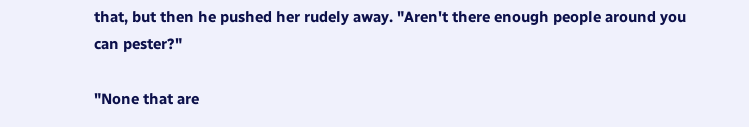that, but then he pushed her rudely away. "Aren't there enough people around you can pester?"

"None that are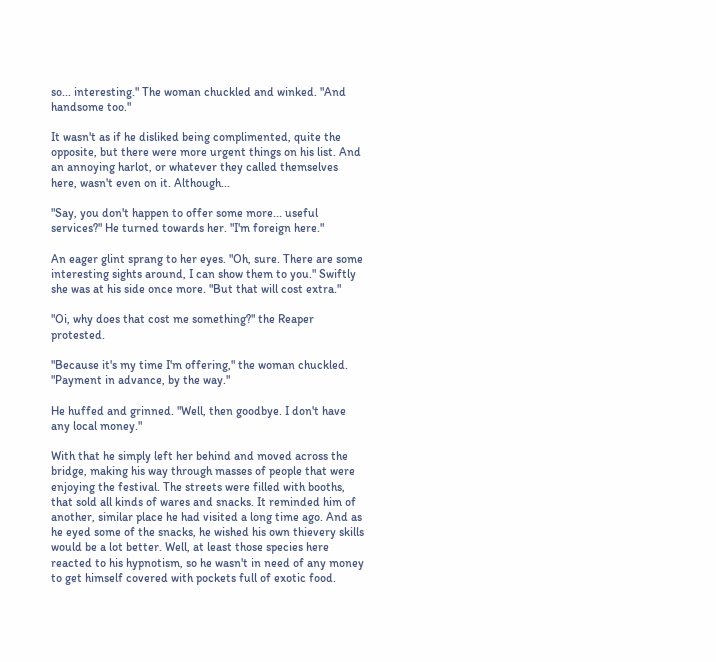so... interesting." The woman chuckled and winked. "And handsome too."

It wasn't as if he disliked being complimented, quite the opposite, but there were more urgent things on his list. And an annoying harlot, or whatever they called themselves here, wasn't even on it. Although...

"Say, you don't happen to offer some more... useful services?" He turned towards her. "I'm foreign here."

An eager glint sprang to her eyes. "Oh, sure. There are some interesting sights around, I can show them to you." Swiftly she was at his side once more. "But that will cost extra."

"Oi, why does that cost me something?" the Reaper protested.

"Because it's my time I'm offering," the woman chuckled. "Payment in advance, by the way."

He huffed and grinned. "Well, then goodbye. I don't have any local money."

With that he simply left her behind and moved across the bridge, making his way through masses of people that were enjoying the festival. The streets were filled with booths, that sold all kinds of wares and snacks. It reminded him of another, similar place he had visited a long time ago. And as he eyed some of the snacks, he wished his own thievery skills would be a lot better. Well, at least those species here reacted to his hypnotism, so he wasn't in need of any money to get himself covered with pockets full of exotic food.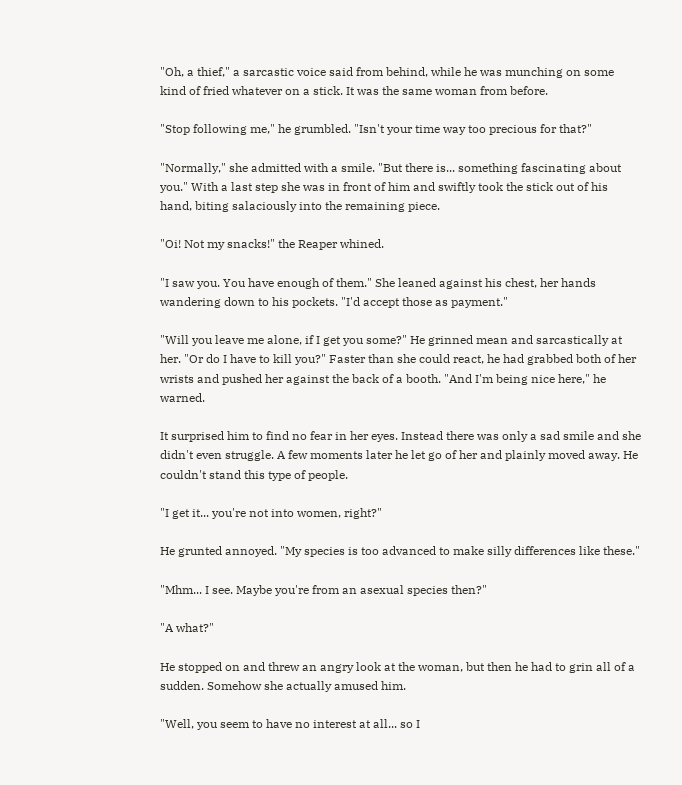"Oh, a thief," a sarcastic voice said from behind, while he was munching on some kind of fried whatever on a stick. It was the same woman from before.

"Stop following me," he grumbled. "Isn't your time way too precious for that?"

"Normally," she admitted with a smile. "But there is... something fascinating about you." With a last step she was in front of him and swiftly took the stick out of his hand, biting salaciously into the remaining piece.

"Oi! Not my snacks!" the Reaper whined.

"I saw you. You have enough of them." She leaned against his chest, her hands wandering down to his pockets. "I'd accept those as payment."

"Will you leave me alone, if I get you some?" He grinned mean and sarcastically at her. "Or do I have to kill you?" Faster than she could react, he had grabbed both of her wrists and pushed her against the back of a booth. "And I'm being nice here," he warned.

It surprised him to find no fear in her eyes. Instead there was only a sad smile and she didn't even struggle. A few moments later he let go of her and plainly moved away. He couldn't stand this type of people.

"I get it... you're not into women, right?"

He grunted annoyed. "My species is too advanced to make silly differences like these."

"Mhm... I see. Maybe you're from an asexual species then?"

"A what?"

He stopped on and threw an angry look at the woman, but then he had to grin all of a sudden. Somehow she actually amused him.

"Well, you seem to have no interest at all... so I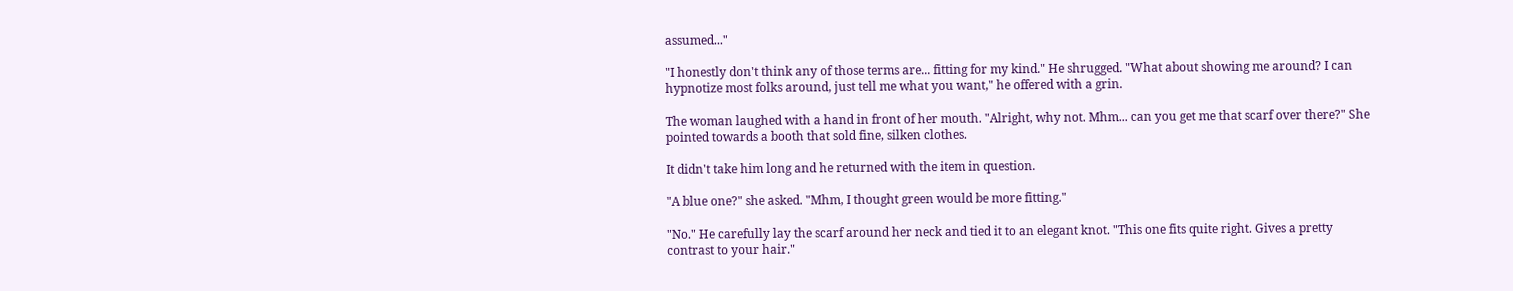assumed..."

"I honestly don't think any of those terms are... fitting for my kind." He shrugged. "What about showing me around? I can hypnotize most folks around, just tell me what you want," he offered with a grin.

The woman laughed with a hand in front of her mouth. "Alright, why not. Mhm... can you get me that scarf over there?" She pointed towards a booth that sold fine, silken clothes.

It didn't take him long and he returned with the item in question.

"A blue one?" she asked. "Mhm, I thought green would be more fitting."

"No." He carefully lay the scarf around her neck and tied it to an elegant knot. "This one fits quite right. Gives a pretty contrast to your hair."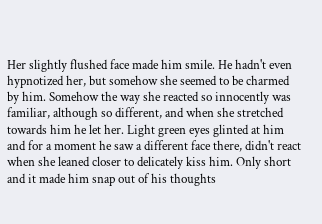Her slightly flushed face made him smile. He hadn't even hypnotized her, but somehow she seemed to be charmed by him. Somehow the way she reacted so innocently was familiar, although so different, and when she stretched towards him he let her. Light green eyes glinted at him and for a moment he saw a different face there, didn't react when she leaned closer to delicately kiss him. Only short and it made him snap out of his thoughts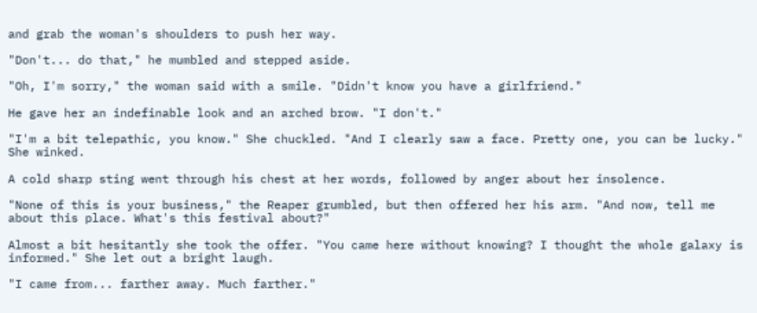and grab the woman's shoulders to push her way.

"Don't... do that," he mumbled and stepped aside.

"Oh, I'm sorry," the woman said with a smile. "Didn't know you have a girlfriend."

He gave her an indefinable look and an arched brow. "I don't."

"I'm a bit telepathic, you know." She chuckled. "And I clearly saw a face. Pretty one, you can be lucky." She winked.

A cold sharp sting went through his chest at her words, followed by anger about her insolence.

"None of this is your business," the Reaper grumbled, but then offered her his arm. "And now, tell me about this place. What's this festival about?"

Almost a bit hesitantly she took the offer. "You came here without knowing? I thought the whole galaxy is informed." She let out a bright laugh.

"I came from... farther away. Much farther."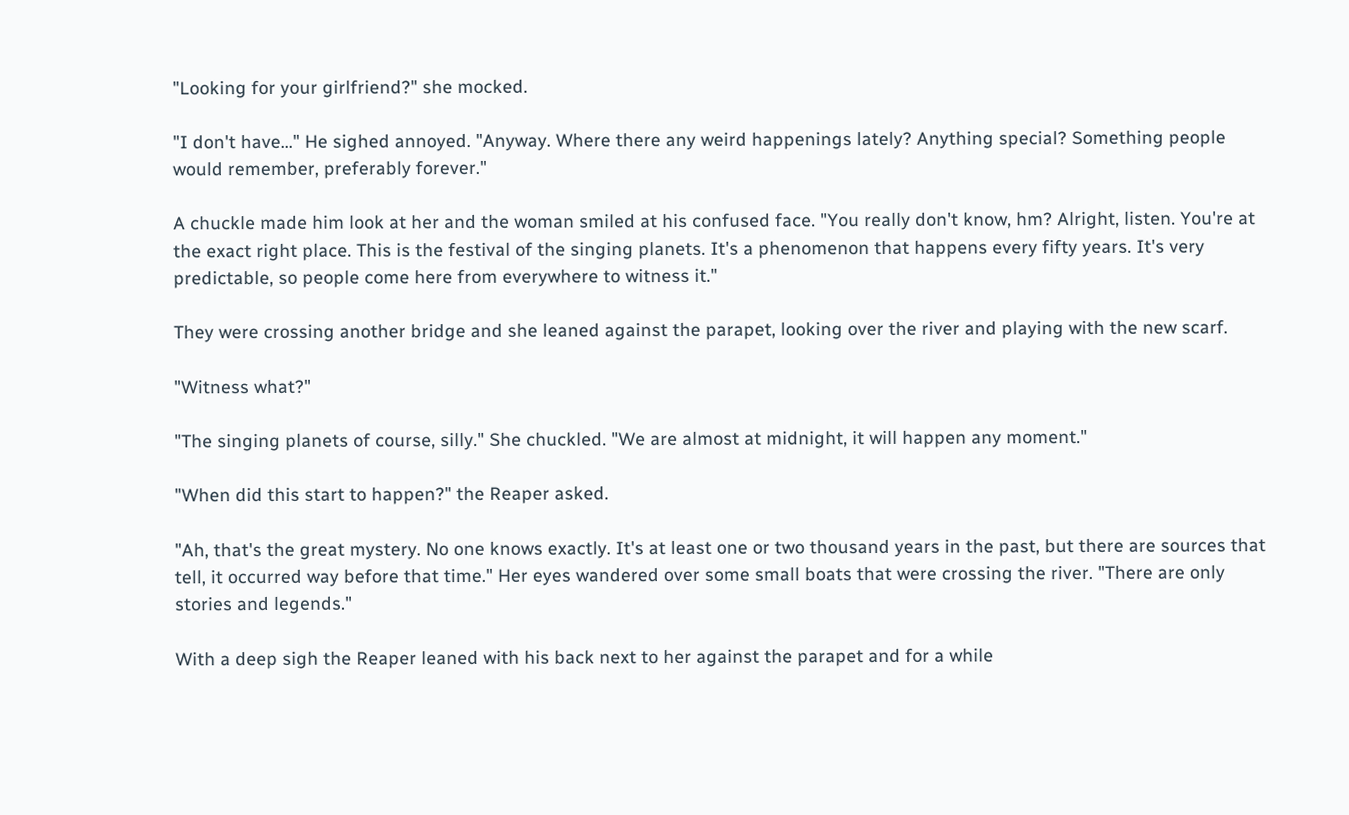"Looking for your girlfriend?" she mocked.

"I don't have..." He sighed annoyed. "Anyway. Where there any weird happenings lately? Anything special? Something people would remember, preferably forever."

A chuckle made him look at her and the woman smiled at his confused face. "You really don't know, hm? Alright, listen. You're at the exact right place. This is the festival of the singing planets. It's a phenomenon that happens every fifty years. It's very predictable, so people come here from everywhere to witness it."

They were crossing another bridge and she leaned against the parapet, looking over the river and playing with the new scarf.

"Witness what?"

"The singing planets of course, silly." She chuckled. "We are almost at midnight, it will happen any moment."

"When did this start to happen?" the Reaper asked.

"Ah, that's the great mystery. No one knows exactly. It's at least one or two thousand years in the past, but there are sources that tell, it occurred way before that time." Her eyes wandered over some small boats that were crossing the river. "There are only stories and legends."

With a deep sigh the Reaper leaned with his back next to her against the parapet and for a while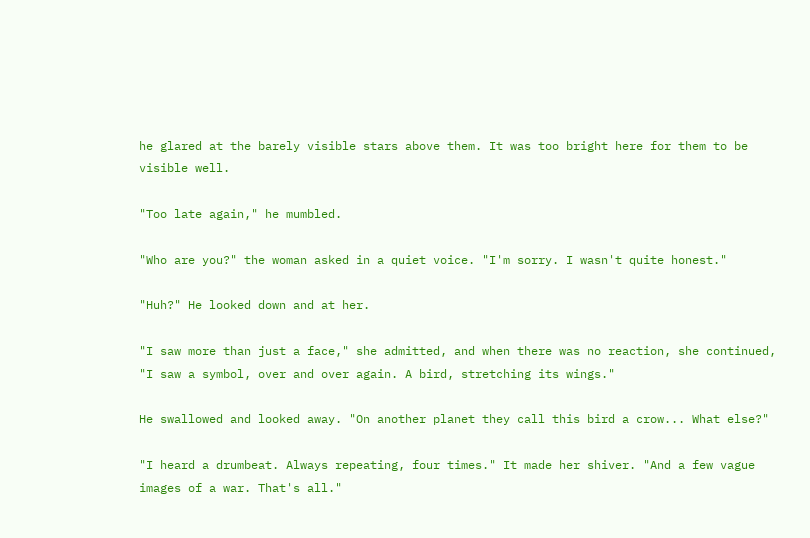he glared at the barely visible stars above them. It was too bright here for them to be visible well.

"Too late again," he mumbled.

"Who are you?" the woman asked in a quiet voice. "I'm sorry. I wasn't quite honest."

"Huh?" He looked down and at her.

"I saw more than just a face," she admitted, and when there was no reaction, she continued, "I saw a symbol, over and over again. A bird, stretching its wings."

He swallowed and looked away. "On another planet they call this bird a crow... What else?"

"I heard a drumbeat. Always repeating, four times." It made her shiver. "And a few vague images of a war. That's all."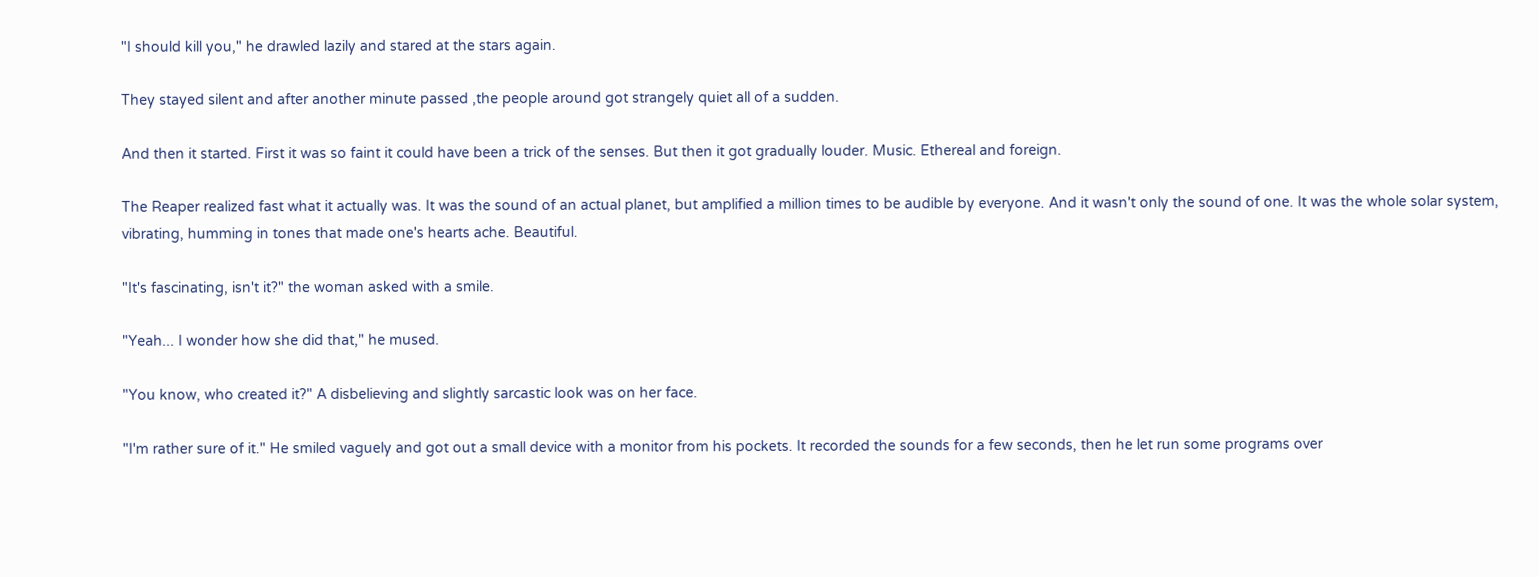"I should kill you," he drawled lazily and stared at the stars again.

They stayed silent and after another minute passed ,the people around got strangely quiet all of a sudden.

And then it started. First it was so faint it could have been a trick of the senses. But then it got gradually louder. Music. Ethereal and foreign.

The Reaper realized fast what it actually was. It was the sound of an actual planet, but amplified a million times to be audible by everyone. And it wasn't only the sound of one. It was the whole solar system, vibrating, humming in tones that made one's hearts ache. Beautiful.

"It's fascinating, isn't it?" the woman asked with a smile.

"Yeah... I wonder how she did that," he mused.

"You know, who created it?" A disbelieving and slightly sarcastic look was on her face.

"I'm rather sure of it." He smiled vaguely and got out a small device with a monitor from his pockets. It recorded the sounds for a few seconds, then he let run some programs over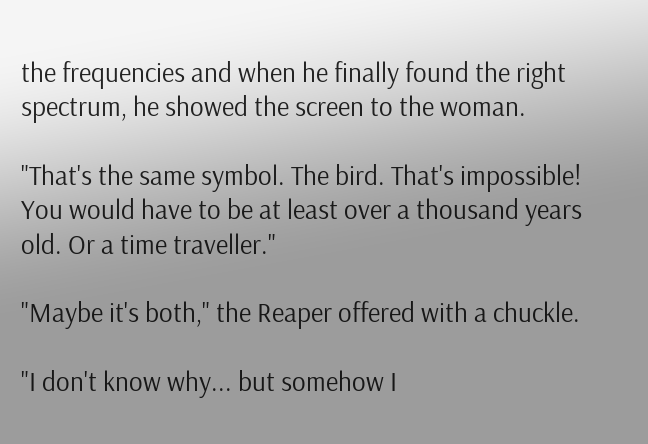the frequencies and when he finally found the right spectrum, he showed the screen to the woman.

"That's the same symbol. The bird. That's impossible! You would have to be at least over a thousand years old. Or a time traveller."

"Maybe it's both," the Reaper offered with a chuckle.

"I don't know why... but somehow I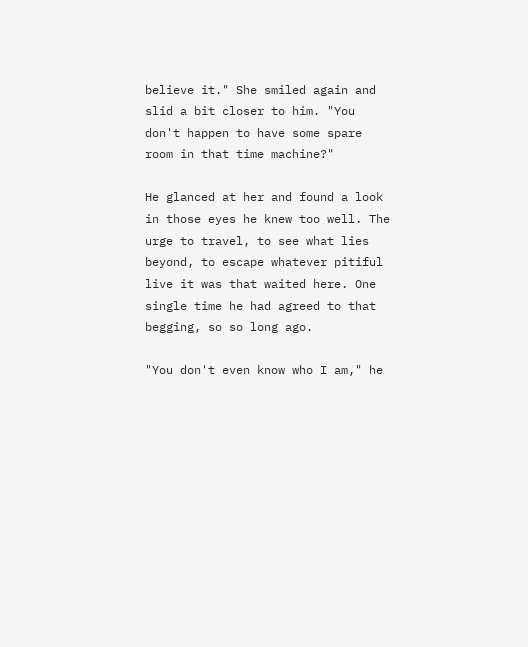believe it." She smiled again and slid a bit closer to him. "You don't happen to have some spare room in that time machine?"

He glanced at her and found a look in those eyes he knew too well. The urge to travel, to see what lies beyond, to escape whatever pitiful live it was that waited here. One single time he had agreed to that begging, so so long ago.

"You don't even know who I am," he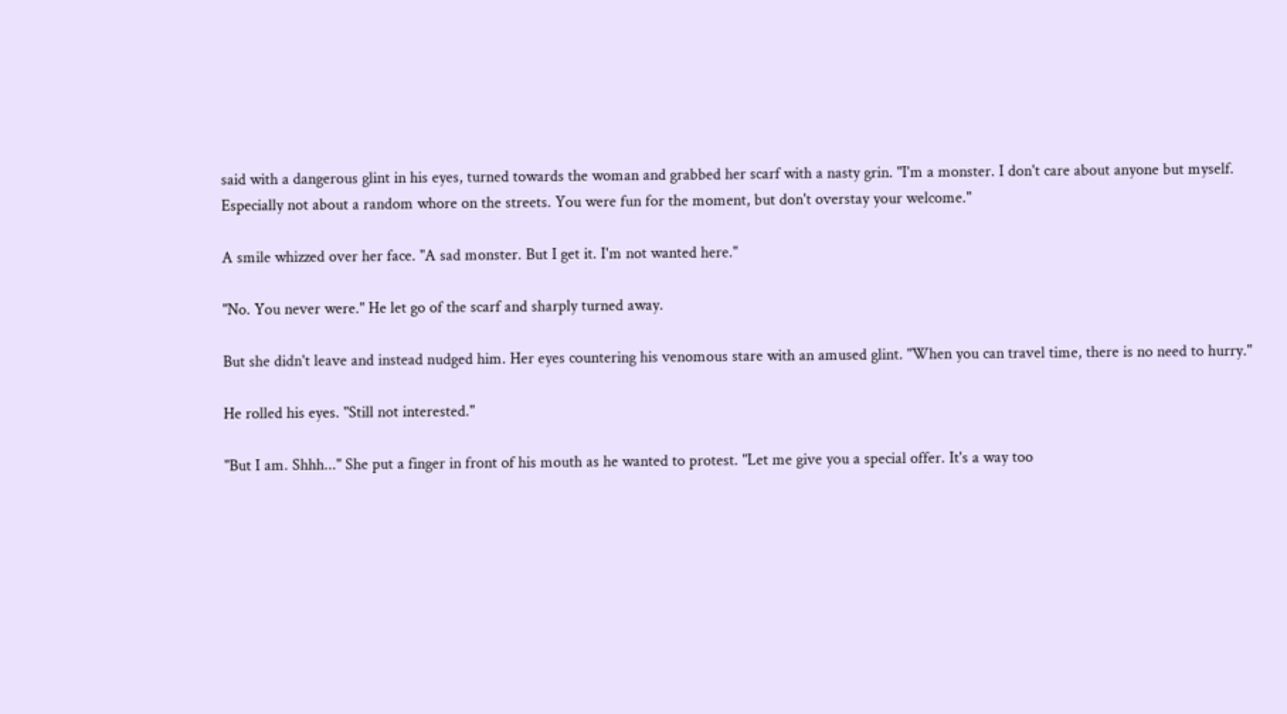said with a dangerous glint in his eyes, turned towards the woman and grabbed her scarf with a nasty grin. "I'm a monster. I don't care about anyone but myself. Especially not about a random whore on the streets. You were fun for the moment, but don't overstay your welcome."

A smile whizzed over her face. "A sad monster. But I get it. I'm not wanted here."

"No. You never were." He let go of the scarf and sharply turned away.

But she didn't leave and instead nudged him. Her eyes countering his venomous stare with an amused glint. "When you can travel time, there is no need to hurry."

He rolled his eyes. "Still not interested."

"But I am. Shhh..." She put a finger in front of his mouth as he wanted to protest. "Let me give you a special offer. It's a way too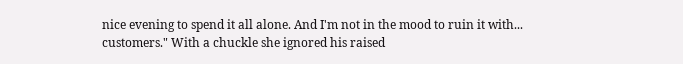nice evening to spend it all alone. And I'm not in the mood to ruin it with... customers." With a chuckle she ignored his raised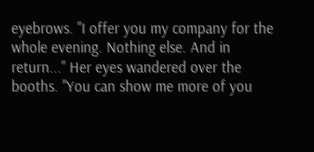eyebrows. "I offer you my company for the whole evening. Nothing else. And in return..." Her eyes wandered over the booths. "You can show me more of you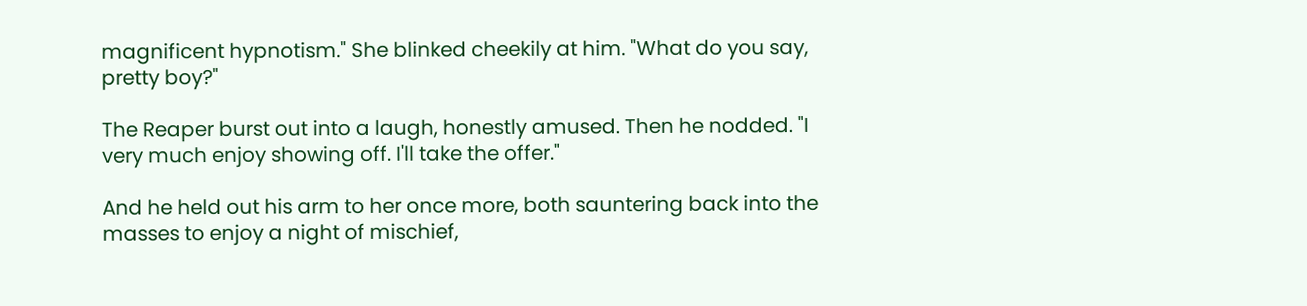magnificent hypnotism." She blinked cheekily at him. "What do you say, pretty boy?"

The Reaper burst out into a laugh, honestly amused. Then he nodded. "I very much enjoy showing off. I'll take the offer."

And he held out his arm to her once more, both sauntering back into the masses to enjoy a night of mischief,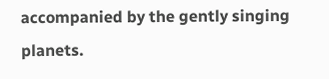accompanied by the gently singing planets.